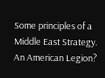Some principles of a Middle East Strategy. An American Legion?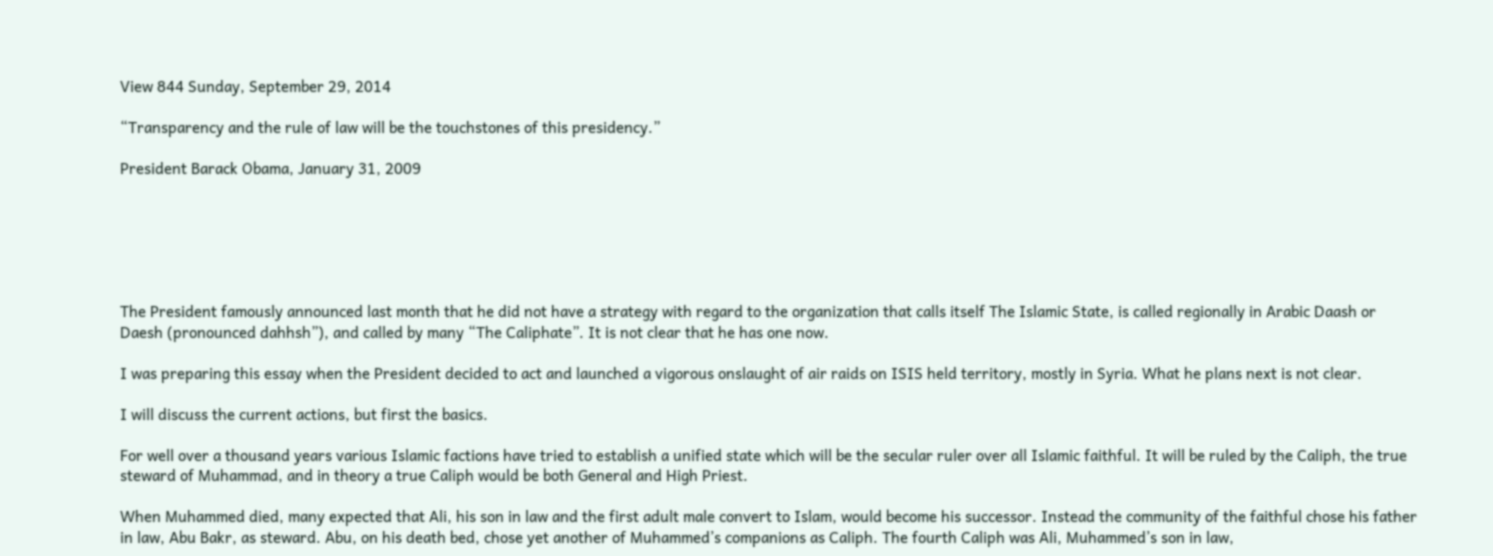View 844 Sunday, September 29, 2014

“Transparency and the rule of law will be the touchstones of this presidency.”

President Barack Obama, January 31, 2009






The President famously announced last month that he did not have a strategy with regard to the organization that calls itself The Islamic State, is called regionally in Arabic Daash or Daesh (pronounced dahhsh”), and called by many “The Caliphate”. It is not clear that he has one now.

I was preparing this essay when the President decided to act and launched a vigorous onslaught of air raids on ISIS held territory, mostly in Syria. What he plans next is not clear.

I will discuss the current actions, but first the basics.

For well over a thousand years various Islamic factions have tried to establish a unified state which will be the secular ruler over all Islamic faithful. It will be ruled by the Caliph, the true steward of Muhammad, and in theory a true Caliph would be both General and High Priest.

When Muhammed died, many expected that Ali, his son in law and the first adult male convert to Islam, would become his successor. Instead the community of the faithful chose his father in law, Abu Bakr, as steward. Abu, on his death bed, chose yet another of Muhammed’s companions as Caliph. The fourth Caliph was Ali, Muhammed’s son in law,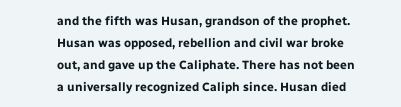and the fifth was Husan, grandson of the prophet. Husan was opposed, rebellion and civil war broke out, and gave up the Caliphate. There has not been a universally recognized Caliph since. Husan died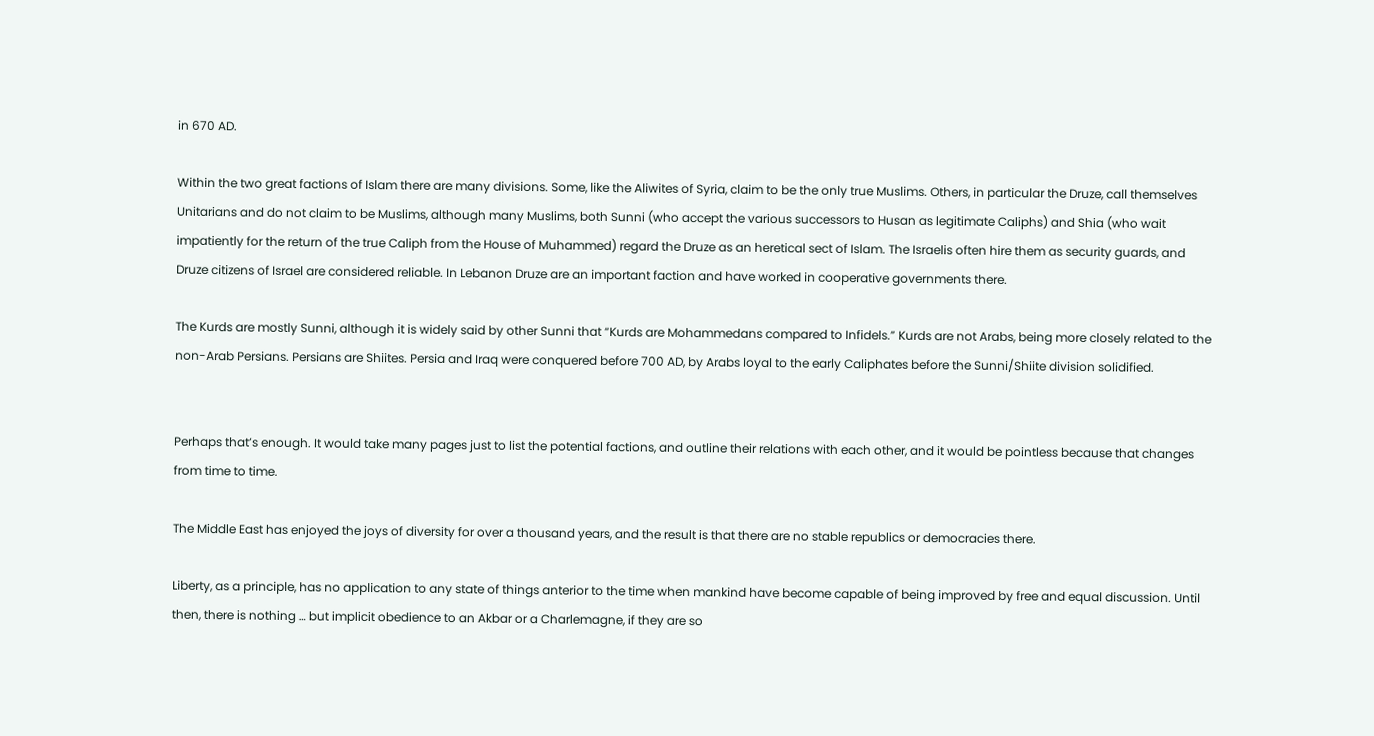in 670 AD.

Within the two great factions of Islam there are many divisions. Some, like the Aliwites of Syria, claim to be the only true Muslims. Others, in particular the Druze, call themselves Unitarians and do not claim to be Muslims, although many Muslims, both Sunni (who accept the various successors to Husan as legitimate Caliphs) and Shia (who wait impatiently for the return of the true Caliph from the House of Muhammed) regard the Druze as an heretical sect of Islam. The Israelis often hire them as security guards, and Druze citizens of Israel are considered reliable. In Lebanon Druze are an important faction and have worked in cooperative governments there.

The Kurds are mostly Sunni, although it is widely said by other Sunni that “Kurds are Mohammedans compared to Infidels.” Kurds are not Arabs, being more closely related to the non-Arab Persians. Persians are Shiites. Persia and Iraq were conquered before 700 AD, by Arabs loyal to the early Caliphates before the Sunni/Shiite division solidified.


Perhaps that’s enough. It would take many pages just to list the potential factions, and outline their relations with each other, and it would be pointless because that changes from time to time.

The Middle East has enjoyed the joys of diversity for over a thousand years, and the result is that there are no stable republics or democracies there.

Liberty, as a principle, has no application to any state of things anterior to the time when mankind have become capable of being improved by free and equal discussion. Until then, there is nothing … but implicit obedience to an Akbar or a Charlemagne, if they are so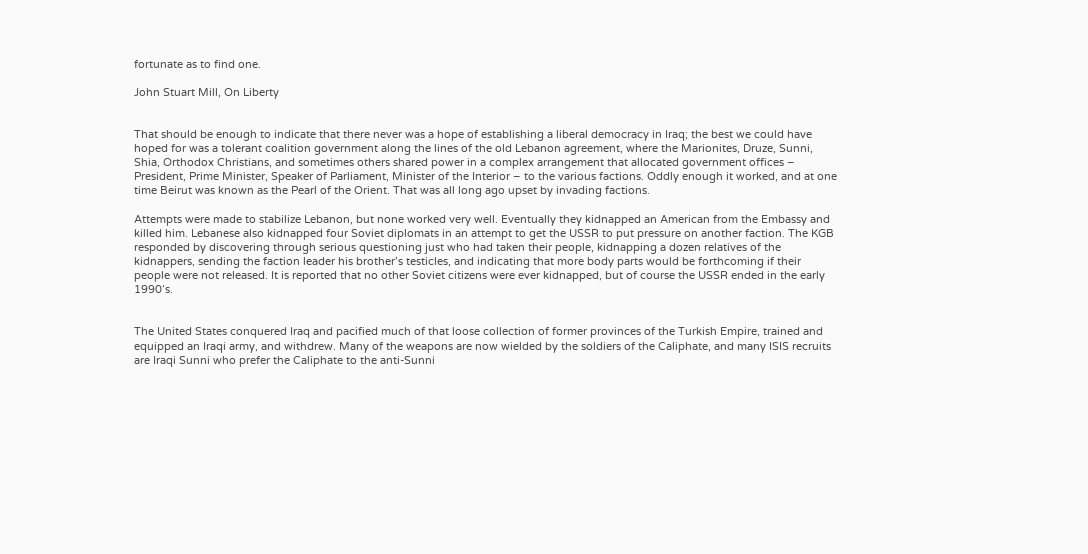fortunate as to find one.

John Stuart Mill, On Liberty


That should be enough to indicate that there never was a hope of establishing a liberal democracy in Iraq; the best we could have hoped for was a tolerant coalition government along the lines of the old Lebanon agreement, where the Marionites, Druze, Sunni, Shia, Orthodox Christians, and sometimes others shared power in a complex arrangement that allocated government offices – President, Prime Minister, Speaker of Parliament, Minister of the Interior – to the various factions. Oddly enough it worked, and at one time Beirut was known as the Pearl of the Orient. That was all long ago upset by invading factions.

Attempts were made to stabilize Lebanon, but none worked very well. Eventually they kidnapped an American from the Embassy and killed him. Lebanese also kidnapped four Soviet diplomats in an attempt to get the USSR to put pressure on another faction. The KGB responded by discovering through serious questioning just who had taken their people, kidnapping a dozen relatives of the kidnappers, sending the faction leader his brother’s testicles, and indicating that more body parts would be forthcoming if their people were not released. It is reported that no other Soviet citizens were ever kidnapped, but of course the USSR ended in the early 1990’s.


The United States conquered Iraq and pacified much of that loose collection of former provinces of the Turkish Empire, trained and equipped an Iraqi army, and withdrew. Many of the weapons are now wielded by the soldiers of the Caliphate, and many ISIS recruits are Iraqi Sunni who prefer the Caliphate to the anti-Sunni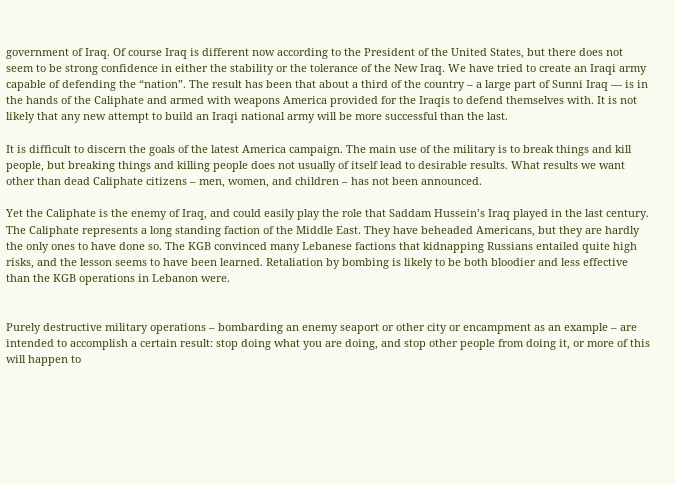government of Iraq. Of course Iraq is different now according to the President of the United States, but there does not seem to be strong confidence in either the stability or the tolerance of the New Iraq. We have tried to create an Iraqi army capable of defending the “nation”. The result has been that about a third of the country – a large part of Sunni Iraq — is in the hands of the Caliphate and armed with weapons America provided for the Iraqis to defend themselves with. It is not likely that any new attempt to build an Iraqi national army will be more successful than the last.

It is difficult to discern the goals of the latest America campaign. The main use of the military is to break things and kill people, but breaking things and killing people does not usually of itself lead to desirable results. What results we want other than dead Caliphate citizens – men, women, and children – has not been announced.

Yet the Caliphate is the enemy of Iraq, and could easily play the role that Saddam Hussein’s Iraq played in the last century. The Caliphate represents a long standing faction of the Middle East. They have beheaded Americans, but they are hardly the only ones to have done so. The KGB convinced many Lebanese factions that kidnapping Russians entailed quite high risks, and the lesson seems to have been learned. Retaliation by bombing is likely to be both bloodier and less effective than the KGB operations in Lebanon were.


Purely destructive military operations – bombarding an enemy seaport or other city or encampment as an example – are intended to accomplish a certain result: stop doing what you are doing, and stop other people from doing it, or more of this will happen to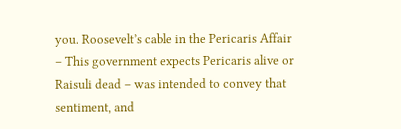you. Roosevelt’s cable in the Pericaris Affair – This government expects Pericaris alive or Raisuli dead – was intended to convey that sentiment, and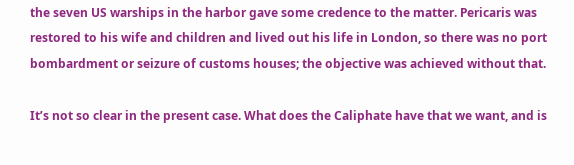the seven US warships in the harbor gave some credence to the matter. Pericaris was restored to his wife and children and lived out his life in London, so there was no port bombardment or seizure of customs houses; the objective was achieved without that.

It’s not so clear in the present case. What does the Caliphate have that we want, and is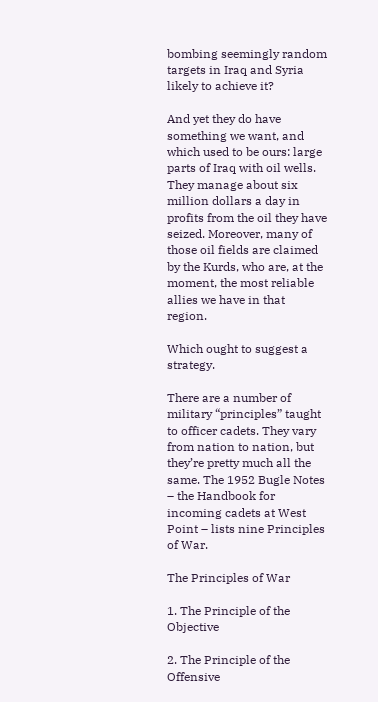bombing seemingly random targets in Iraq and Syria likely to achieve it?

And yet they do have something we want, and which used to be ours: large parts of Iraq with oil wells. They manage about six million dollars a day in profits from the oil they have seized. Moreover, many of those oil fields are claimed by the Kurds, who are, at the moment, the most reliable allies we have in that region.

Which ought to suggest a strategy.

There are a number of military “principles” taught to officer cadets. They vary from nation to nation, but they’re pretty much all the same. The 1952 Bugle Notes – the Handbook for incoming cadets at West Point – lists nine Principles of War.

The Principles of War

1. The Principle of the Objective

2. The Principle of the Offensive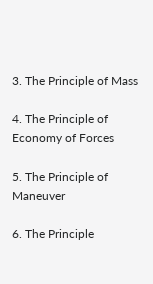3. The Principle of Mass

4. The Principle of Economy of Forces

5. The Principle of Maneuver

6. The Principle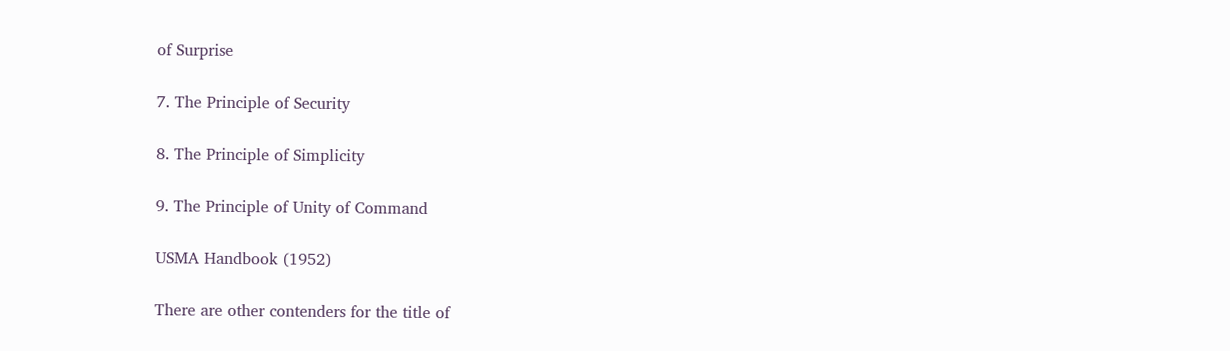of Surprise

7. The Principle of Security

8. The Principle of Simplicity

9. The Principle of Unity of Command

USMA Handbook (1952)

There are other contenders for the title of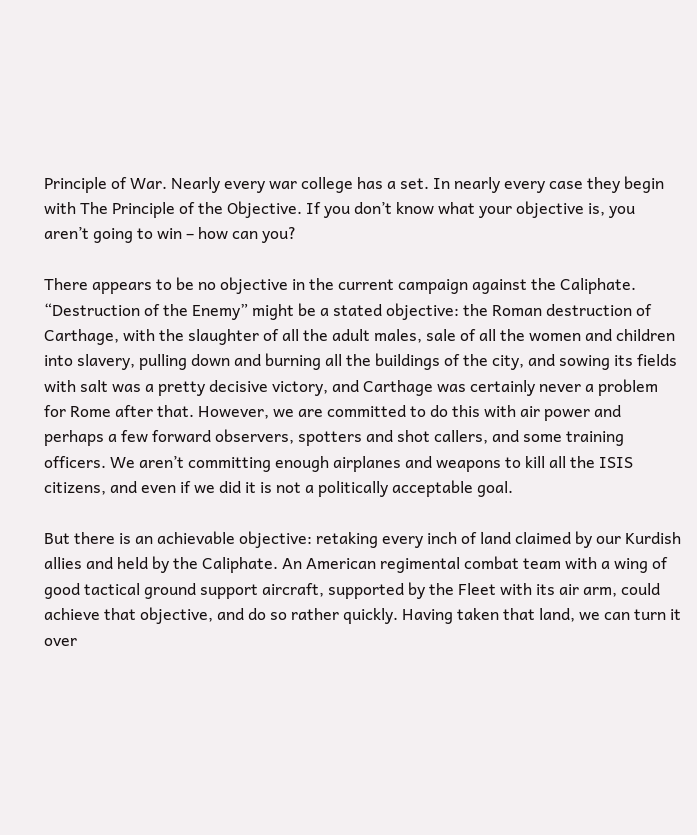Principle of War. Nearly every war college has a set. In nearly every case they begin with The Principle of the Objective. If you don’t know what your objective is, you aren’t going to win – how can you?

There appears to be no objective in the current campaign against the Caliphate. “Destruction of the Enemy” might be a stated objective: the Roman destruction of Carthage, with the slaughter of all the adult males, sale of all the women and children into slavery, pulling down and burning all the buildings of the city, and sowing its fields with salt was a pretty decisive victory, and Carthage was certainly never a problem for Rome after that. However, we are committed to do this with air power and perhaps a few forward observers, spotters and shot callers, and some training officers. We aren’t committing enough airplanes and weapons to kill all the ISIS citizens, and even if we did it is not a politically acceptable goal.

But there is an achievable objective: retaking every inch of land claimed by our Kurdish allies and held by the Caliphate. An American regimental combat team with a wing of good tactical ground support aircraft, supported by the Fleet with its air arm, could achieve that objective, and do so rather quickly. Having taken that land, we can turn it over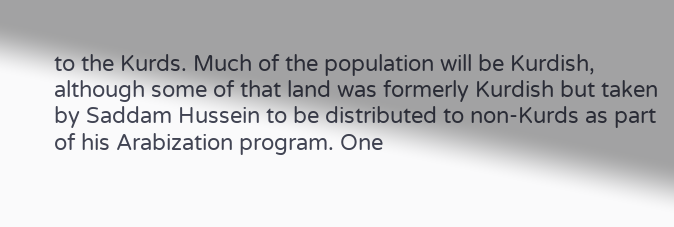to the Kurds. Much of the population will be Kurdish, although some of that land was formerly Kurdish but taken by Saddam Hussein to be distributed to non-Kurds as part of his Arabization program. One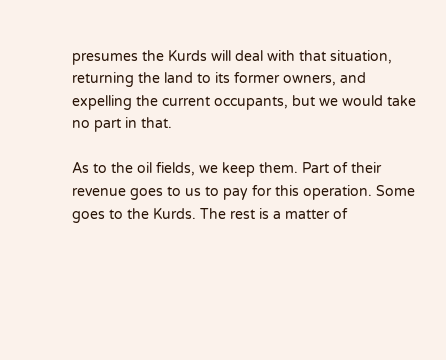presumes the Kurds will deal with that situation, returning the land to its former owners, and expelling the current occupants, but we would take no part in that.

As to the oil fields, we keep them. Part of their revenue goes to us to pay for this operation. Some goes to the Kurds. The rest is a matter of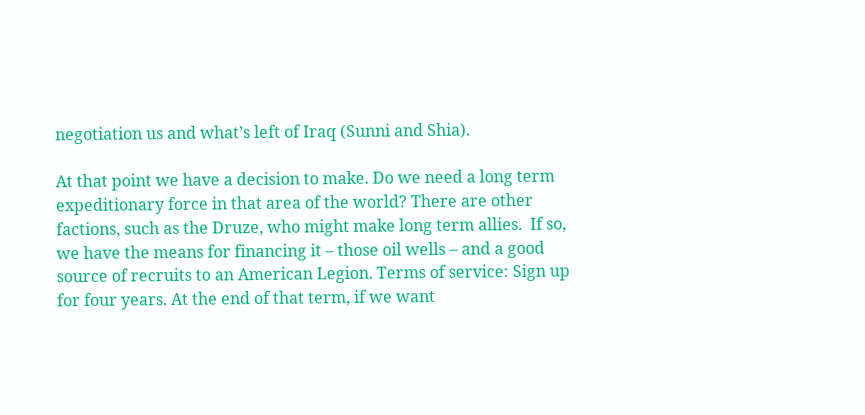negotiation us and what’s left of Iraq (Sunni and Shia).

At that point we have a decision to make. Do we need a long term expeditionary force in that area of the world? There are other factions, such as the Druze, who might make long term allies.  If so, we have the means for financing it – those oil wells – and a good source of recruits to an American Legion. Terms of service: Sign up for four years. At the end of that term, if we want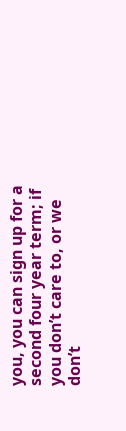you, you can sign up for a second four year term; if you don’t care to, or we don’t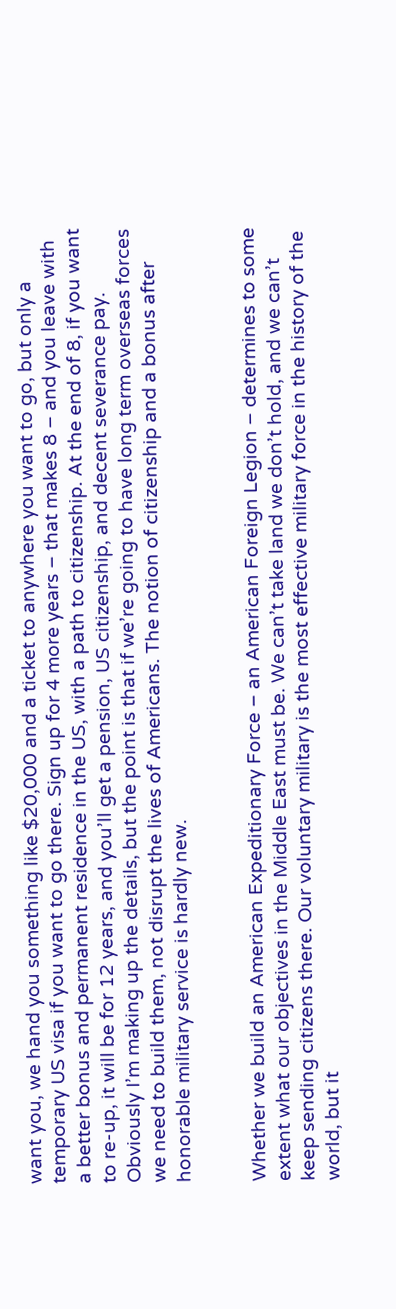want you, we hand you something like $20,000 and a ticket to anywhere you want to go, but only a temporary US visa if you want to go there. Sign up for 4 more years – that makes 8 – and you leave with a better bonus and permanent residence in the US, with a path to citizenship. At the end of 8, if you want to re-up, it will be for 12 years, and you’ll get a pension, US citizenship, and decent severance pay. Obviously I’m making up the details, but the point is that if we’re going to have long term overseas forces we need to build them, not disrupt the lives of Americans. The notion of citizenship and a bonus after honorable military service is hardly new.


Whether we build an American Expeditionary Force – an American Foreign Legion – determines to some extent what our objectives in the Middle East must be. We can’t take land we don’t hold, and we can’t keep sending citizens there. Our voluntary military is the most effective military force in the history of the world, but it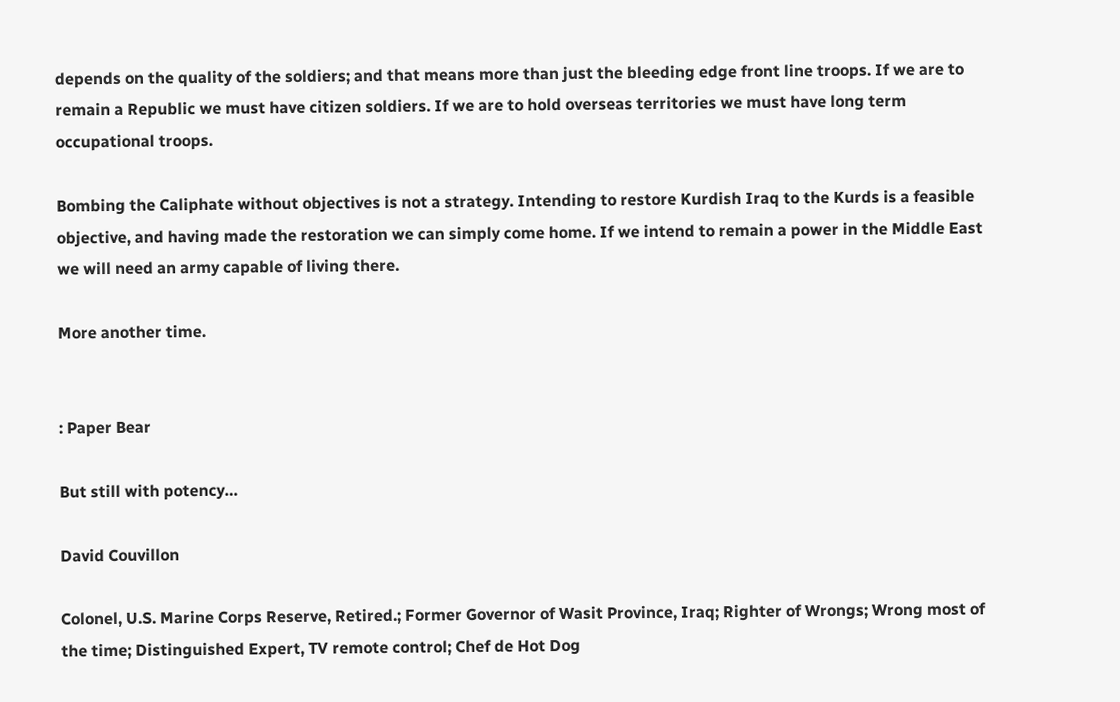depends on the quality of the soldiers; and that means more than just the bleeding edge front line troops. If we are to remain a Republic we must have citizen soldiers. If we are to hold overseas territories we must have long term occupational troops.

Bombing the Caliphate without objectives is not a strategy. Intending to restore Kurdish Iraq to the Kurds is a feasible objective, and having made the restoration we can simply come home. If we intend to remain a power in the Middle East we will need an army capable of living there.

More another time.


: Paper Bear

But still with potency…

David Couvillon

Colonel, U.S. Marine Corps Reserve, Retired.; Former Governor of Wasit Province, Iraq; Righter of Wrongs; Wrong most of the time; Distinguished Expert, TV remote control; Chef de Hot Dog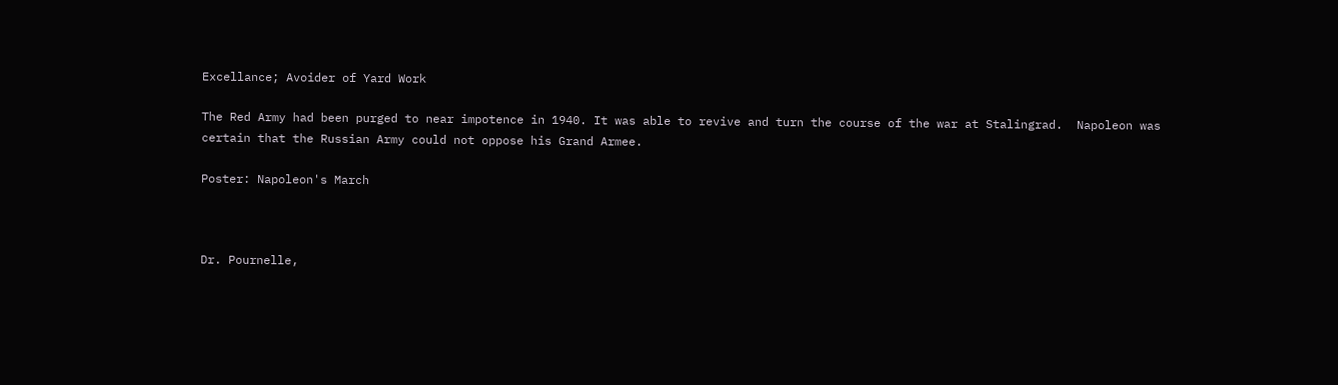Excellance; Avoider of Yard Work

The Red Army had been purged to near impotence in 1940. It was able to revive and turn the course of the war at Stalingrad.  Napoleon was certain that the Russian Army could not oppose his Grand Armee.

Poster: Napoleon's March



Dr. Pournelle,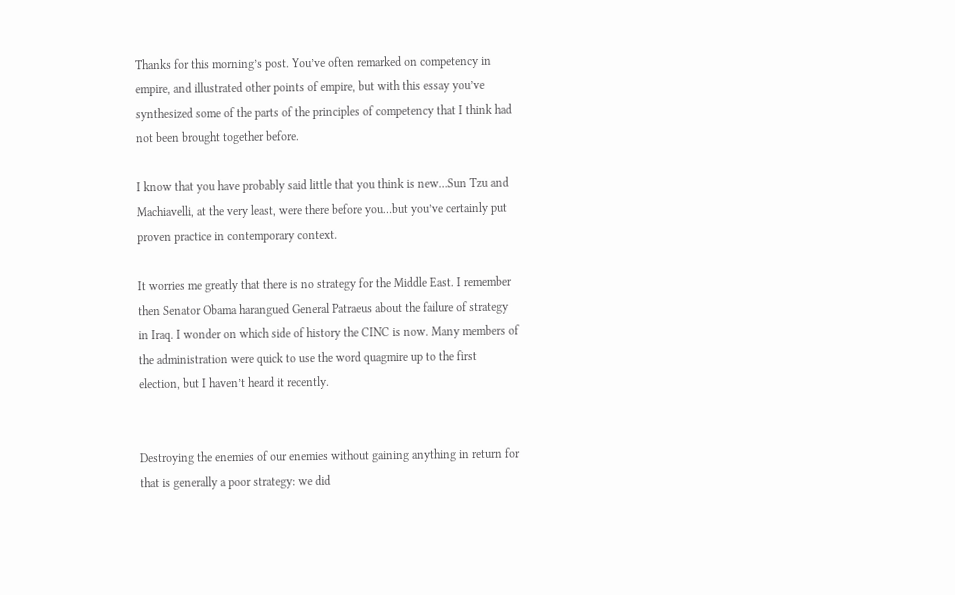Thanks for this morning’s post. You’ve often remarked on competency in empire, and illustrated other points of empire, but with this essay you’ve synthesized some of the parts of the principles of competency that I think had not been brought together before.

I know that you have probably said little that you think is new…Sun Tzu and Machiavelli, at the very least, were there before you…but you’ve certainly put proven practice in contemporary context.

It worries me greatly that there is no strategy for the Middle East. I remember then Senator Obama harangued General Patraeus about the failure of strategy in Iraq. I wonder on which side of history the CINC is now. Many members of the administration were quick to use the word quagmire up to the first election, but I haven’t heard it recently.


Destroying the enemies of our enemies without gaining anything in return for that is generally a poor strategy: we did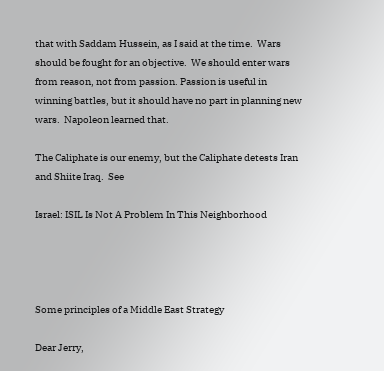that with Saddam Hussein, as I said at the time.  Wars should be fought for an objective.  We should enter wars from reason, not from passion. Passion is useful in winning battles, but it should have no part in planning new wars.  Napoleon learned that.

The Caliphate is our enemy, but the Caliphate detests Iran and Shiite Iraq.  See

Israel: ISIL Is Not A Problem In This Neighborhood




Some principles of a Middle East Strategy

Dear Jerry,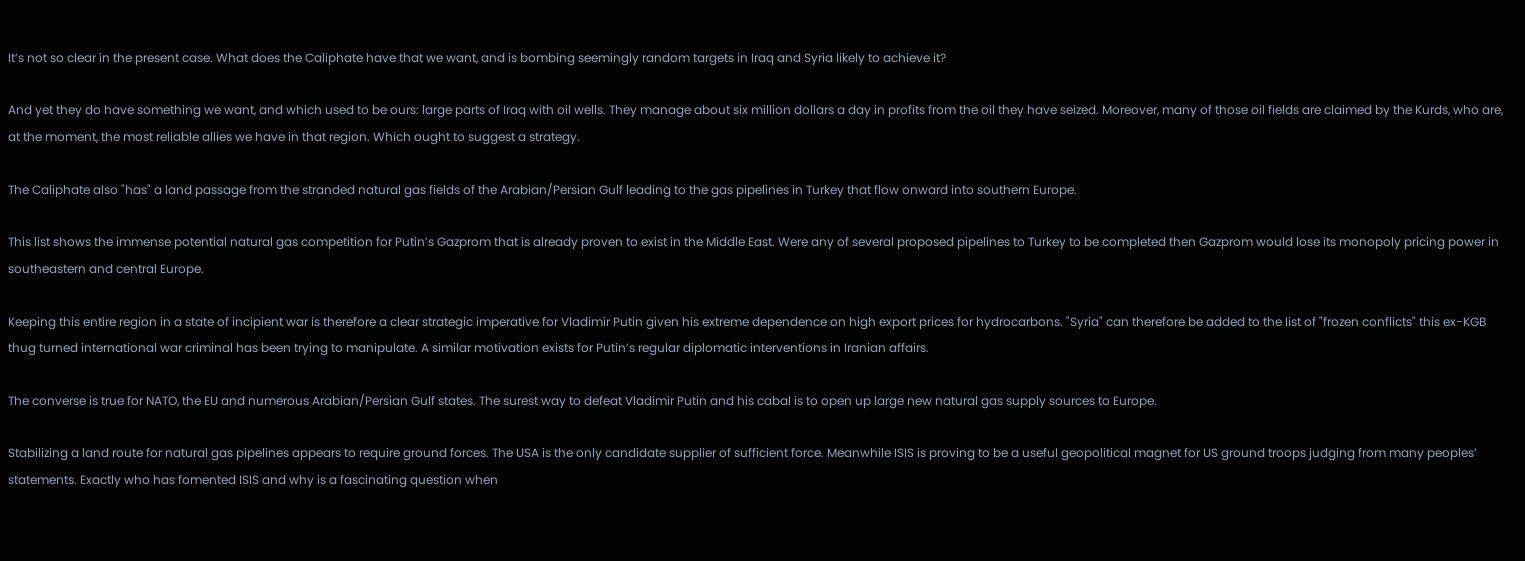It’s not so clear in the present case. What does the Caliphate have that we want, and is bombing seemingly random targets in Iraq and Syria likely to achieve it?

And yet they do have something we want, and which used to be ours: large parts of Iraq with oil wells. They manage about six million dollars a day in profits from the oil they have seized. Moreover, many of those oil fields are claimed by the Kurds, who are, at the moment, the most reliable allies we have in that region. Which ought to suggest a strategy.

The Caliphate also "has" a land passage from the stranded natural gas fields of the Arabian/Persian Gulf leading to the gas pipelines in Turkey that flow onward into southern Europe.

This list shows the immense potential natural gas competition for Putin’s Gazprom that is already proven to exist in the Middle East. Were any of several proposed pipelines to Turkey to be completed then Gazprom would lose its monopoly pricing power in southeastern and central Europe.

Keeping this entire region in a state of incipient war is therefore a clear strategic imperative for Vladimir Putin given his extreme dependence on high export prices for hydrocarbons. "Syria" can therefore be added to the list of "frozen conflicts" this ex-KGB thug turned international war criminal has been trying to manipulate. A similar motivation exists for Putin’s regular diplomatic interventions in Iranian affairs.

The converse is true for NATO, the EU and numerous Arabian/Persian Gulf states. The surest way to defeat Vladimir Putin and his cabal is to open up large new natural gas supply sources to Europe.

Stabilizing a land route for natural gas pipelines appears to require ground forces. The USA is the only candidate supplier of sufficient force. Meanwhile ISIS is proving to be a useful geopolitical magnet for US ground troops judging from many peoples’ statements. Exactly who has fomented ISIS and why is a fascinating question when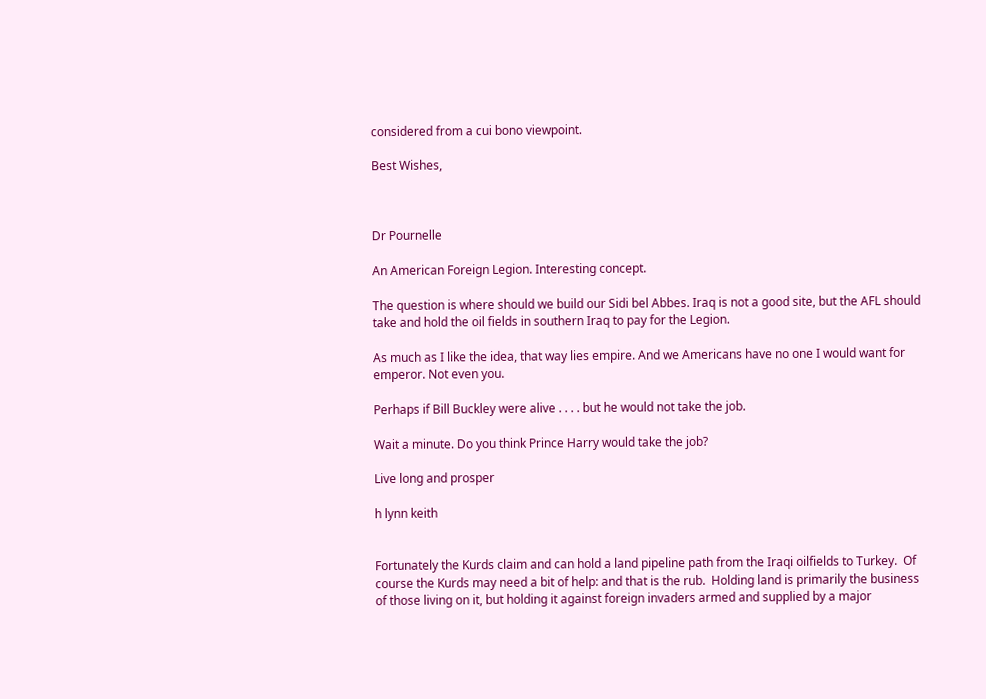considered from a cui bono viewpoint.

Best Wishes,



Dr Pournelle

An American Foreign Legion. Interesting concept.

The question is where should we build our Sidi bel Abbes. Iraq is not a good site, but the AFL should take and hold the oil fields in southern Iraq to pay for the Legion.

As much as I like the idea, that way lies empire. And we Americans have no one I would want for emperor. Not even you.

Perhaps if Bill Buckley were alive . . . . but he would not take the job.

Wait a minute. Do you think Prince Harry would take the job?

Live long and prosper

h lynn keith


Fortunately the Kurds claim and can hold a land pipeline path from the Iraqi oilfields to Turkey.  Of course the Kurds may need a bit of help: and that is the rub.  Holding land is primarily the business of those living on it, but holding it against foreign invaders armed and supplied by a major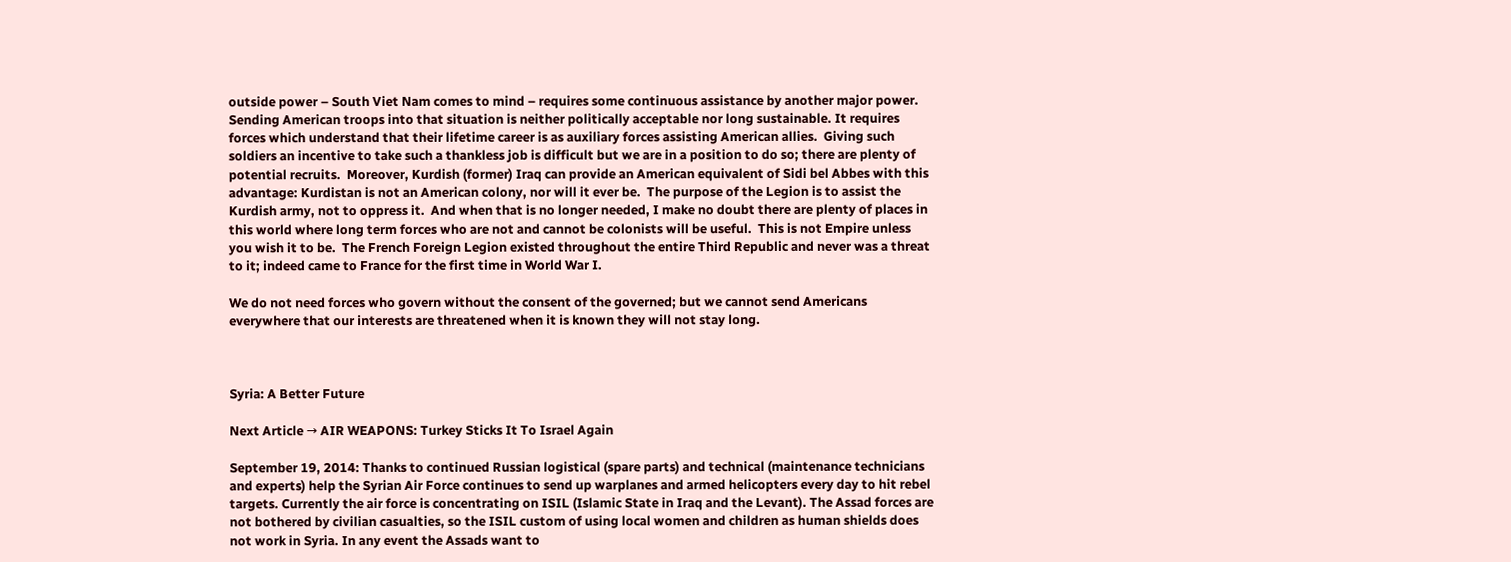outside power – South Viet Nam comes to mind – requires some continuous assistance by another major power.  Sending American troops into that situation is neither politically acceptable nor long sustainable. It requires forces which understand that their lifetime career is as auxiliary forces assisting American allies.  Giving such soldiers an incentive to take such a thankless job is difficult but we are in a position to do so; there are plenty of potential recruits.  Moreover, Kurdish (former) Iraq can provide an American equivalent of Sidi bel Abbes with this advantage: Kurdistan is not an American colony, nor will it ever be.  The purpose of the Legion is to assist the Kurdish army, not to oppress it.  And when that is no longer needed, I make no doubt there are plenty of places in this world where long term forces who are not and cannot be colonists will be useful.  This is not Empire unless you wish it to be.  The French Foreign Legion existed throughout the entire Third Republic and never was a threat to it; indeed came to France for the first time in World War I.

We do not need forces who govern without the consent of the governed; but we cannot send Americans everywhere that our interests are threatened when it is known they will not stay long.



Syria: A Better Future

Next Article → AIR WEAPONS: Turkey Sticks It To Israel Again

September 19, 2014: Thanks to continued Russian logistical (spare parts) and technical (maintenance technicians and experts) help the Syrian Air Force continues to send up warplanes and armed helicopters every day to hit rebel targets. Currently the air force is concentrating on ISIL (Islamic State in Iraq and the Levant). The Assad forces are not bothered by civilian casualties, so the ISIL custom of using local women and children as human shields does not work in Syria. In any event the Assads want to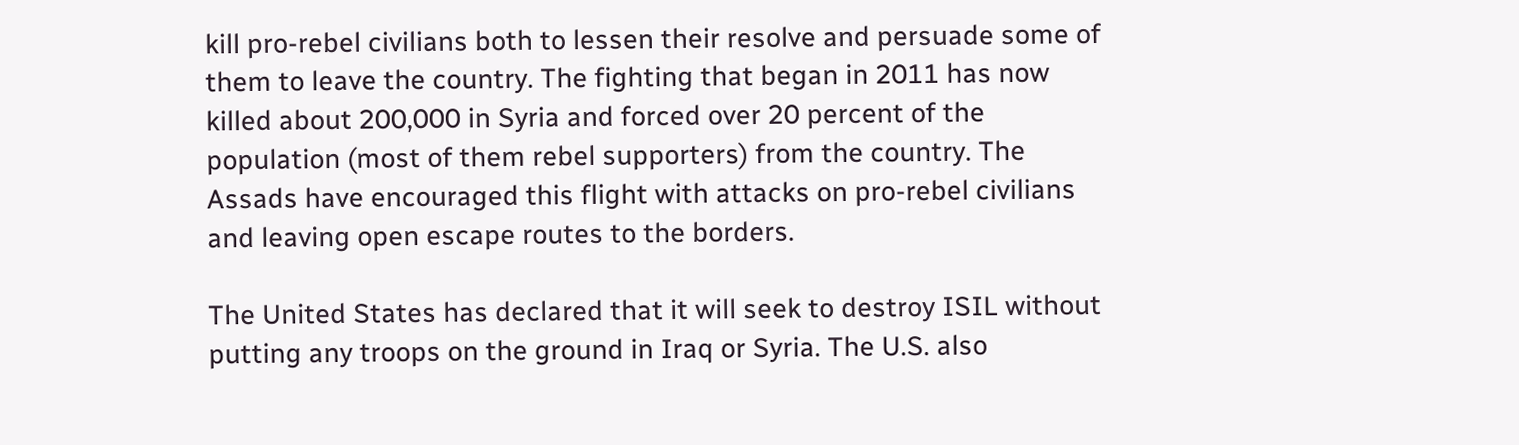kill pro-rebel civilians both to lessen their resolve and persuade some of them to leave the country. The fighting that began in 2011 has now killed about 200,000 in Syria and forced over 20 percent of the population (most of them rebel supporters) from the country. The Assads have encouraged this flight with attacks on pro-rebel civilians and leaving open escape routes to the borders.

The United States has declared that it will seek to destroy ISIL without putting any troops on the ground in Iraq or Syria. The U.S. also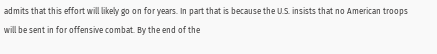admits that this effort will likely go on for years. In part that is because the U.S. insists that no American troops will be sent in for offensive combat. By the end of the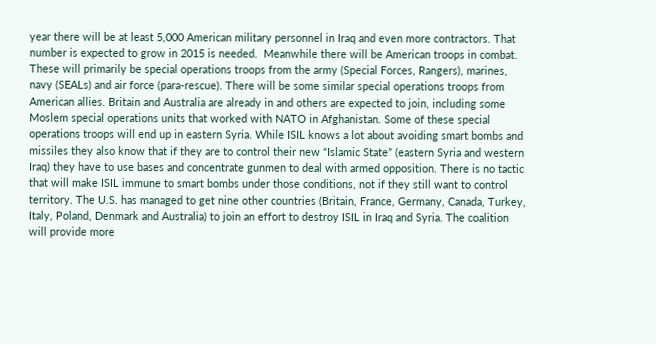year there will be at least 5,000 American military personnel in Iraq and even more contractors. That number is expected to grow in 2015 is needed.  Meanwhile there will be American troops in combat. These will primarily be special operations troops from the army (Special Forces, Rangers), marines, navy (SEALs) and air force (para-rescue). There will be some similar special operations troops from American allies. Britain and Australia are already in and others are expected to join, including some Moslem special operations units that worked with NATO in Afghanistan. Some of these special operations troops will end up in eastern Syria. While ISIL knows a lot about avoiding smart bombs and missiles they also know that if they are to control their new “Islamic State” (eastern Syria and western Iraq) they have to use bases and concentrate gunmen to deal with armed opposition. There is no tactic that will make ISIL immune to smart bombs under those conditions, not if they still want to control territory. The U.S. has managed to get nine other countries (Britain, France, Germany, Canada, Turkey, Italy, Poland, Denmark and Australia) to join an effort to destroy ISIL in Iraq and Syria. The coalition will provide more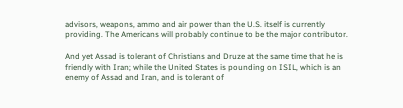advisors, weapons, ammo and air power than the U.S. itself is currently providing. The Americans will probably continue to be the major contributor.

And yet Assad is tolerant of Christians and Druze at the same time that he is friendly with Iran; while the United States is pounding on ISIL, which is an enemy of Assad and Iran, and is tolerant of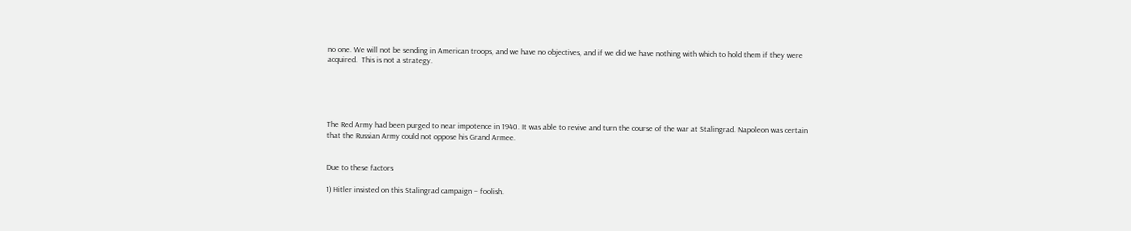no one. We will not be sending in American troops, and we have no objectives, and if we did we have nothing with which to hold them if they were acquired.  This is not a strategy.





The Red Army had been purged to near impotence in 1940. It was able to revive and turn the course of the war at Stalingrad. Napoleon was certain that the Russian Army could not oppose his Grand Armee.


Due to these factors

1) Hitler insisted on this Stalingrad campaign – foolish.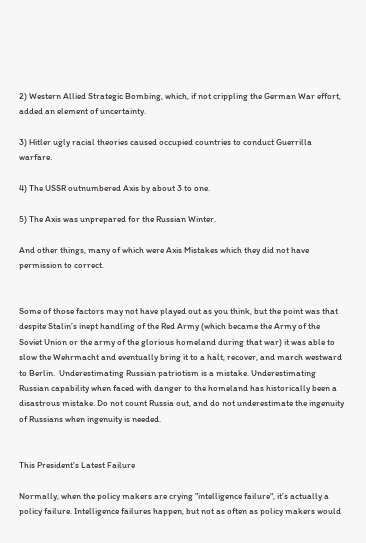2) Western Allied Strategic Bombing, which, if not crippling the German War effort, added an element of uncertainty.

3) Hitler ugly racial theories caused occupied countries to conduct Guerrilla warfare.

4) The USSR outnumbered Axis by about 3 to one.

5) The Axis was unprepared for the Russian Winter.

And other things, many of which were Axis Mistakes which they did not have permission to correct.


Some of those factors may not have played out as you think, but the point was that despite Stalin’s inept handling of the Red Army (which became the Army of the Soviet Union or the army of the glorious homeland during that war) it was able to slow the Wehrmacht and eventually bring it to a halt, recover, and march westward to Berlin.  Underestimating Russian patriotism is a mistake. Underestimating Russian capability when faced with danger to the homeland has historically been a disastrous mistake. Do not count Russia out, and do not underestimate the ingenuity of Russians when ingenuity is needed.


This President’s Latest Failure

Normally, when the policy makers are crying "intelligence failure", it’s actually a policy failure. Intelligence failures happen, but not as often as policy makers would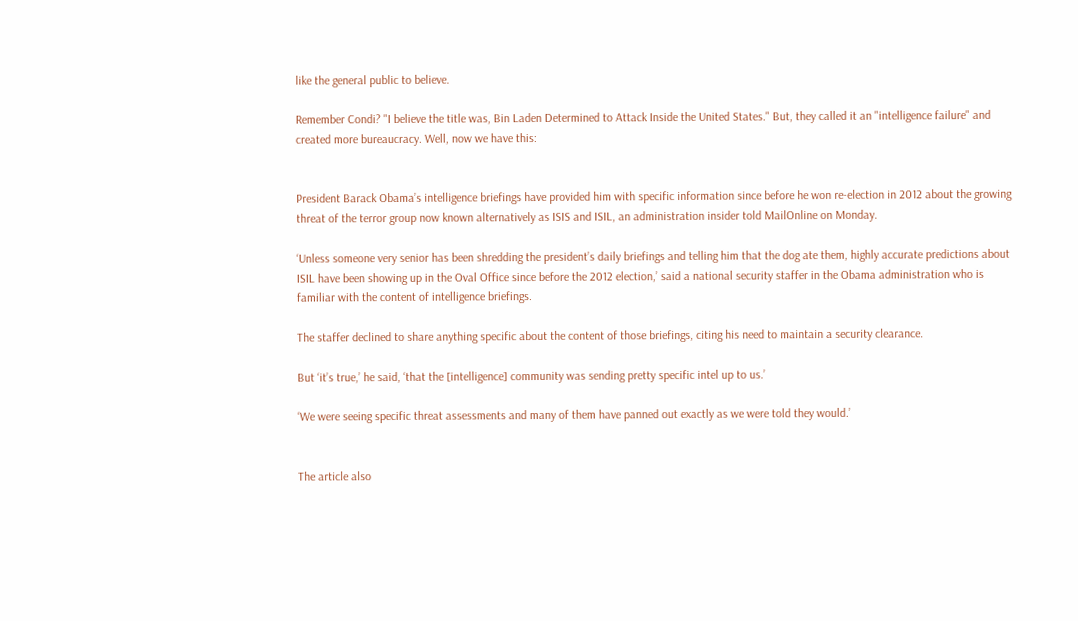like the general public to believe.

Remember Condi? "I believe the title was, Bin Laden Determined to Attack Inside the United States." But, they called it an "intelligence failure" and created more bureaucracy. Well, now we have this:


President Barack Obama’s intelligence briefings have provided him with specific information since before he won re-election in 2012 about the growing threat of the terror group now known alternatively as ISIS and ISIL, an administration insider told MailOnline on Monday.

‘Unless someone very senior has been shredding the president’s daily briefings and telling him that the dog ate them, highly accurate predictions about ISIL have been showing up in the Oval Office since before the 2012 election,’ said a national security staffer in the Obama administration who is familiar with the content of intelligence briefings.

The staffer declined to share anything specific about the content of those briefings, citing his need to maintain a security clearance.

But ‘it’s true,’ he said, ‘that the [intelligence] community was sending pretty specific intel up to us.’

‘We were seeing specific threat assessments and many of them have panned out exactly as we were told they would.’


The article also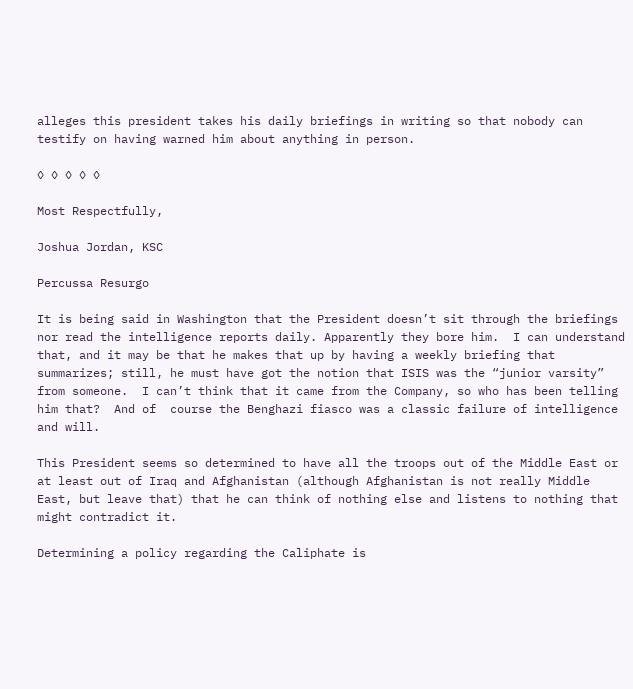alleges this president takes his daily briefings in writing so that nobody can testify on having warned him about anything in person.

◊ ◊ ◊ ◊ ◊

Most Respectfully,

Joshua Jordan, KSC

Percussa Resurgo

It is being said in Washington that the President doesn’t sit through the briefings nor read the intelligence reports daily. Apparently they bore him.  I can understand that, and it may be that he makes that up by having a weekly briefing that summarizes; still, he must have got the notion that ISIS was the “junior varsity” from someone.  I can’t think that it came from the Company, so who has been telling him that?  And of  course the Benghazi fiasco was a classic failure of intelligence and will.

This President seems so determined to have all the troops out of the Middle East or at least out of Iraq and Afghanistan (although Afghanistan is not really Middle East, but leave that) that he can think of nothing else and listens to nothing that might contradict it.

Determining a policy regarding the Caliphate is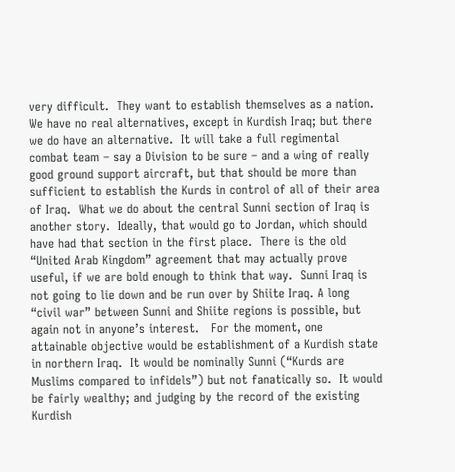very difficult.  They want to establish themselves as a nation. We have no real alternatives, except in Kurdish Iraq; but there we do have an alternative.  It will take a full regimental combat team – say a Division to be sure – and a wing of really good ground support aircraft, but that should be more than sufficient to establish the Kurds in control of all of their area of Iraq.  What we do about the central Sunni section of Iraq is another story.  Ideally, that would go to Jordan, which should have had that section in the first place.  There is the old “United Arab Kingdom” agreement that may actually prove useful, if we are bold enough to think that way.  Sunni Iraq is not going to lie down and be run over by Shiite Iraq. A long “civil war” between Sunni and Shiite regions is possible, but again not in anyone’s interest.   For the moment, one attainable objective would be establishment of a Kurdish state in northern Iraq.  It would be nominally Sunni (“Kurds are Muslims compared to infidels”) but not fanatically so.  It would be fairly wealthy; and judging by the record of the existing Kurdish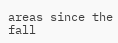areas since the fall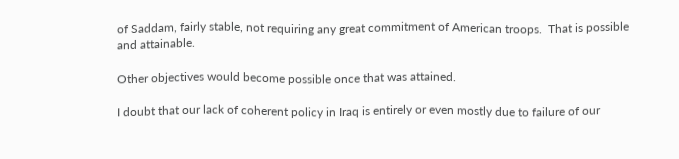of Saddam, fairly stable, not requiring any great commitment of American troops.  That is possible and attainable.

Other objectives would become possible once that was attained.

I doubt that our lack of coherent policy in Iraq is entirely or even mostly due to failure of our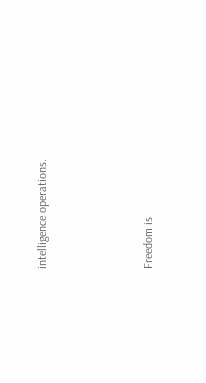intelligence operations.




Freedom is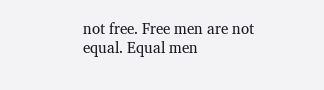not free. Free men are not equal. Equal men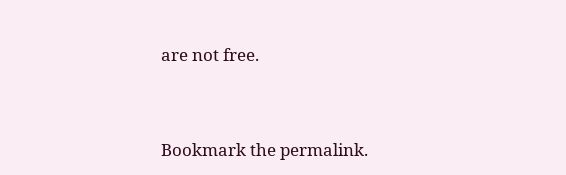are not free.




Bookmark the permalink.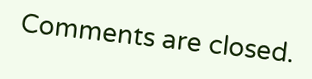Comments are closed.